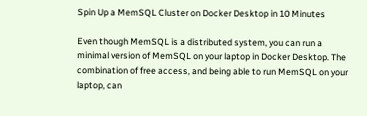Spin Up a MemSQL Cluster on Docker Desktop in 10 Minutes

Even though MemSQL is a distributed system, you can run a minimal version of MemSQL on your laptop in Docker Desktop. The combination of free access, and being able to run MemSQL on your laptop, can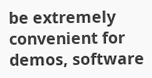be extremely convenient for demos, software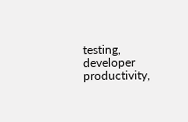testing, developer productivity,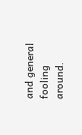and general fooling around.